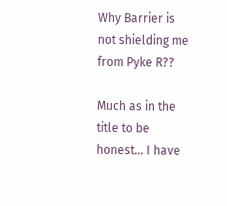Why Barrier is not shielding me from Pyke R??

Much as in the title to be honest... I have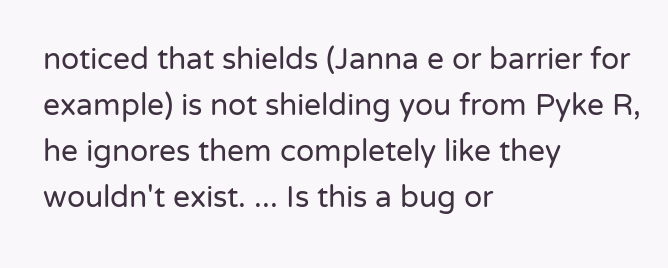noticed that shields (Janna e or barrier for example) is not shielding you from Pyke R, he ignores them completely like they wouldn't exist. ... Is this a bug or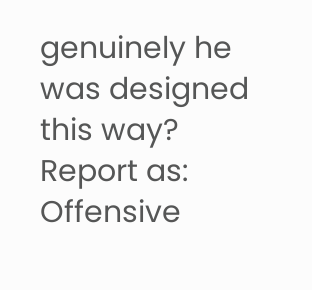genuinely he was designed this way?
Report as:
Offensive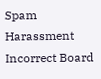Spam Harassment Incorrect Board